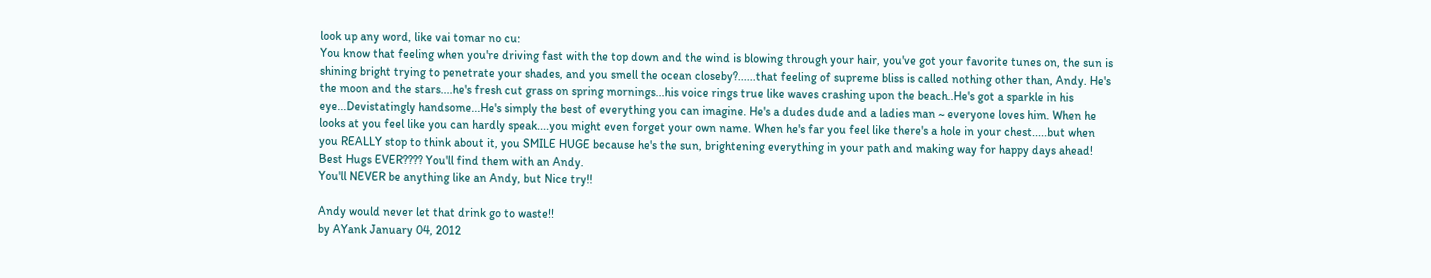look up any word, like vai tomar no cu:
You know that feeling when you're driving fast with the top down and the wind is blowing through your hair, you've got your favorite tunes on, the sun is shining bright trying to penetrate your shades, and you smell the ocean closeby?......that feeling of supreme bliss is called nothing other than, Andy. He's the moon and the stars....he's fresh cut grass on spring mornings...his voice rings true like waves crashing upon the beach..He's got a sparkle in his eye...Devistatingly handsome...He's simply the best of everything you can imagine. He's a dudes dude and a ladies man ~ everyone loves him. When he looks at you feel like you can hardly speak....you might even forget your own name. When he's far you feel like there's a hole in your chest.....but when you REALLY stop to think about it, you SMILE HUGE because he's the sun, brightening everything in your path and making way for happy days ahead! Best Hugs EVER???? You'll find them with an Andy.
You'll NEVER be anything like an Andy, but Nice try!!

Andy would never let that drink go to waste!!
by AYank January 04, 2012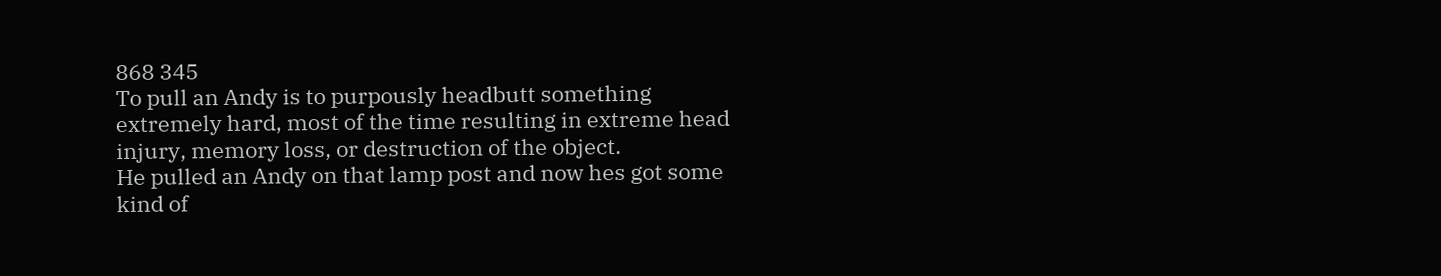868 345
To pull an Andy is to purpously headbutt something extremely hard, most of the time resulting in extreme head injury, memory loss, or destruction of the object.
He pulled an Andy on that lamp post and now hes got some kind of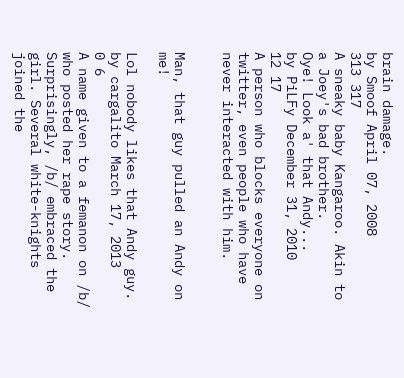brain damage.
by Smoof April 07, 2008
313 317
A sneaky baby Kangaroo. Akin to a Joey's bad brother.
Oye! Look a' that Andy...
by PiLFy December 31, 2010
12 17
A person who blocks everyone on twitter, even people who have never interacted with him.


Man, that guy pulled an Andy on me!

Lol nobody likes that Andy guy.
by cargalito March 17, 2013
0 6
A name given to a femanon on /b/ who posted her rape story. Surprisingly, /b/ embraced the girl. Several white-knights joined the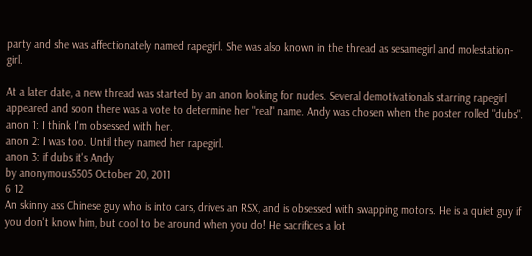party and she was affectionately named rapegirl. She was also known in the thread as sesamegirl and molestation-girl.

At a later date, a new thread was started by an anon looking for nudes. Several demotivationals starring rapegirl appeared and soon there was a vote to determine her "real" name. Andy was chosen when the poster rolled "dubs".
anon 1: I think I'm obsessed with her.
anon 2: I was too. Until they named her rapegirl.
anon 3: if dubs it's Andy
by anonymous5505 October 20, 2011
6 12
An skinny ass Chinese guy who is into cars, drives an RSX, and is obsessed with swapping motors. He is a quiet guy if you don't know him, but cool to be around when you do! He sacrifices a lot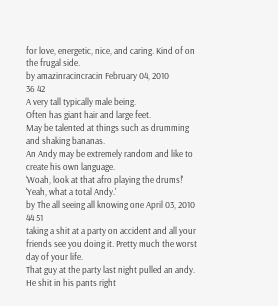for love, energetic, nice, and caring. Kind of on the frugal side.
by amazinracincracin February 04, 2010
36 42
A very tall typically male being.
Often has giant hair and large feet.
May be talented at things such as drumming and shaking bananas.
An Andy may be extremely random and like to create his own language.
'Woah, look at that afro playing the drums!'
'Yeah, what a total Andy.'
by The all seeing all knowing one April 03, 2010
44 51
taking a shit at a party on accident and all your friends see you doing it. Pretty much the worst day of your life.
That guy at the party last night pulled an andy. He shit in his pants right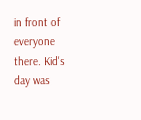in front of everyone there. Kid's day was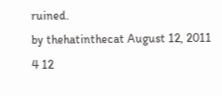ruined.
by thehatinthecat August 12, 2011
4 12